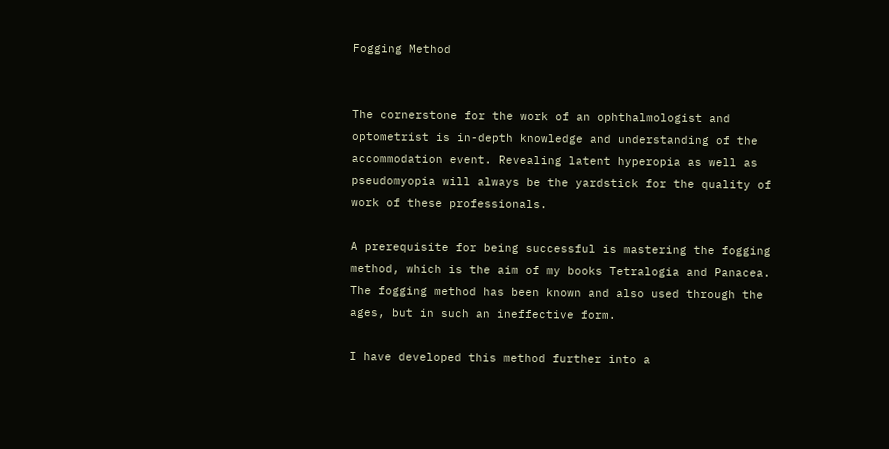Fogging Method


The cornerstone for the work of an ophthalmologist and optometrist is in-depth knowledge and understanding of the accommodation event. Revealing latent hyperopia as well as pseudomyopia will always be the yardstick for the quality of work of these professionals.

A prerequisite for being successful is mastering the fogging method, which is the aim of my books Tetralogia and Panacea. The fogging method has been known and also used through the ages, but in such an ineffective form.

I have developed this method further into a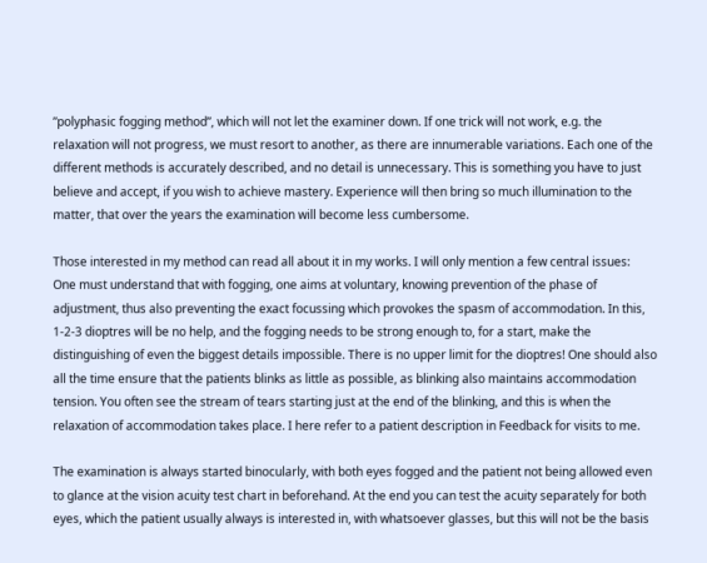”polyphasic fogging method”, which will not let the examiner down. If one trick will not work, e.g. the relaxation will not progress, we must resort to another, as there are innumerable variations. Each one of the different methods is accurately described, and no detail is unnecessary. This is something you have to just believe and accept, if you wish to achieve mastery. Experience will then bring so much illumination to the matter, that over the years the examination will become less cumbersome.

Those interested in my method can read all about it in my works. I will only mention a few central issues:
One must understand that with fogging, one aims at voluntary, knowing prevention of the phase of adjustment, thus also preventing the exact focussing which provokes the spasm of accommodation. In this, 1-2-3 dioptres will be no help, and the fogging needs to be strong enough to, for a start, make the distinguishing of even the biggest details impossible. There is no upper limit for the dioptres! One should also all the time ensure that the patients blinks as little as possible, as blinking also maintains accommodation tension. You often see the stream of tears starting just at the end of the blinking, and this is when the relaxation of accommodation takes place. I here refer to a patient description in Feedback for visits to me.

The examination is always started binocularly, with both eyes fogged and the patient not being allowed even to glance at the vision acuity test chart in beforehand. At the end you can test the acuity separately for both eyes, which the patient usually always is interested in, with whatsoever glasses, but this will not be the basis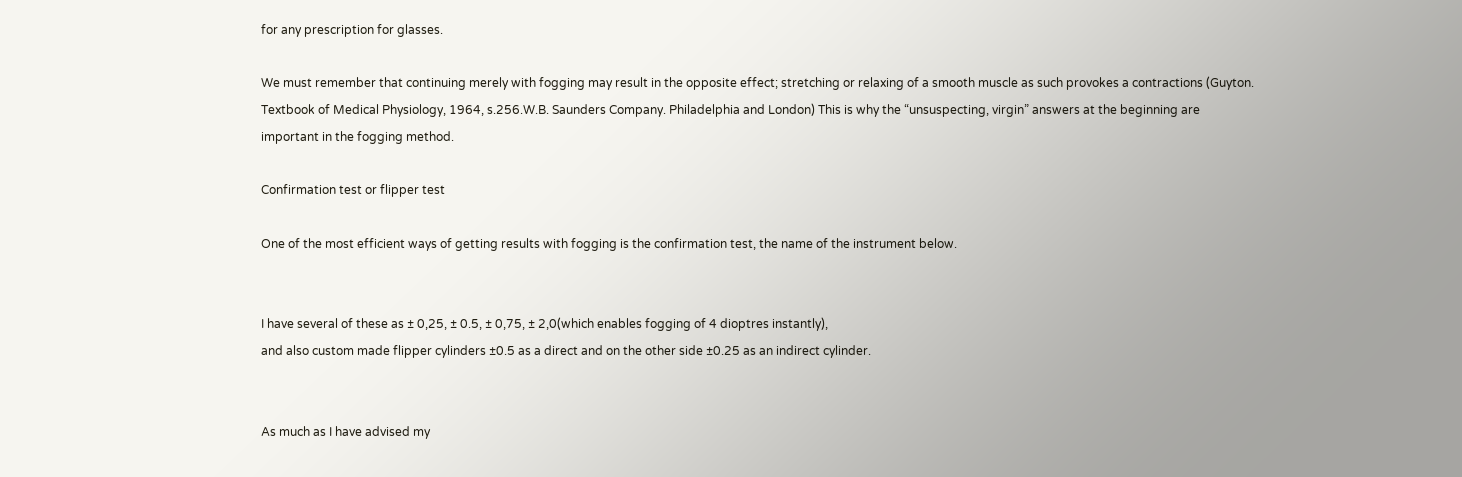for any prescription for glasses.

We must remember that continuing merely with fogging may result in the opposite effect; stretching or relaxing of a smooth muscle as such provokes a contractions (Guyton. Textbook of Medical Physiology, 1964, s.256.W.B. Saunders Company. Philadelphia and London) This is why the “unsuspecting, virgin” answers at the beginning are important in the fogging method.

Confirmation test or flipper test

One of the most efficient ways of getting results with fogging is the confirmation test, the name of the instrument below.


I have several of these as ± 0,25, ± 0.5, ± 0,75, ± 2,0(which enables fogging of 4 dioptres instantly),
and also custom made flipper cylinders ±0.5 as a direct and on the other side ±0.25 as an indirect cylinder.


As much as I have advised my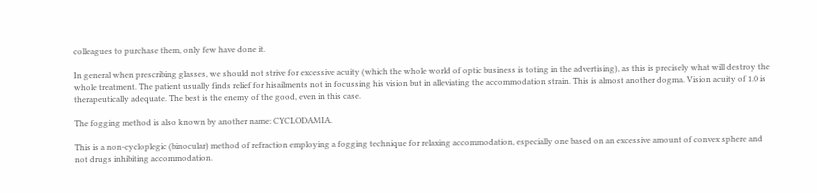colleagues to purchase them, only few have done it.

In general when prescribing glasses, we should not strive for excessive acuity (which the whole world of optic business is toting in the advertising), as this is precisely what will destroy the whole treatment. The patient usually finds relief for hisailments not in focussing his vision but in alleviating the accommodation strain. This is almost another dogma. Vision acuity of 1.0 is therapeutically adequate. The best is the enemy of the good, even in this case.

The fogging method is also known by another name: CYCLODAMIA.

This is a non-cycloplegic (binocular) method of refraction employing a fogging technique for relaxing accommodation, especially one based on an excessive amount of convex sphere and not drugs inhibiting accommodation.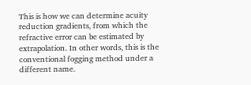This is how we can determine acuity reduction gradients, from which the refractive error can be estimated by extrapolation. In other words, this is the conventional fogging method under a different name.